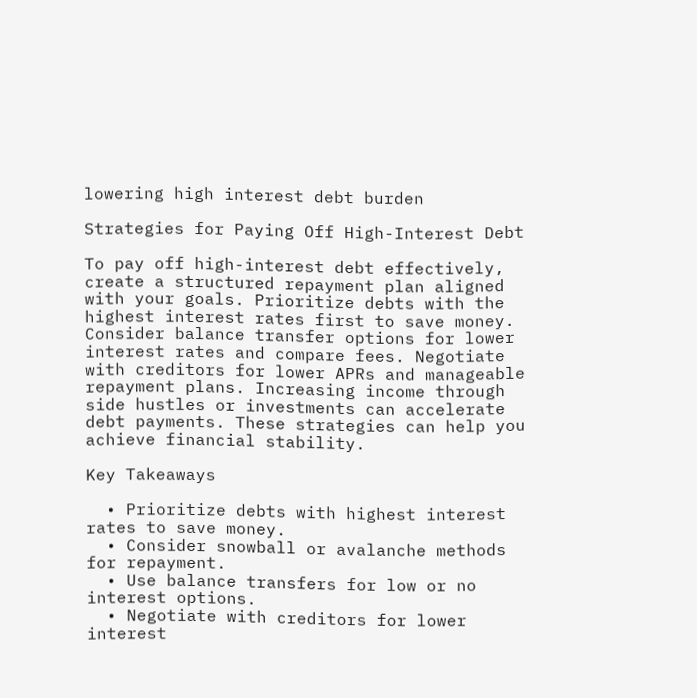lowering high interest debt burden

Strategies for Paying Off High-Interest Debt

To pay off high-interest debt effectively, create a structured repayment plan aligned with your goals. Prioritize debts with the highest interest rates first to save money. Consider balance transfer options for lower interest rates and compare fees. Negotiate with creditors for lower APRs and manageable repayment plans. Increasing income through side hustles or investments can accelerate debt payments. These strategies can help you achieve financial stability.

Key Takeaways

  • Prioritize debts with highest interest rates to save money.
  • Consider snowball or avalanche methods for repayment.
  • Use balance transfers for low or no interest options.
  • Negotiate with creditors for lower interest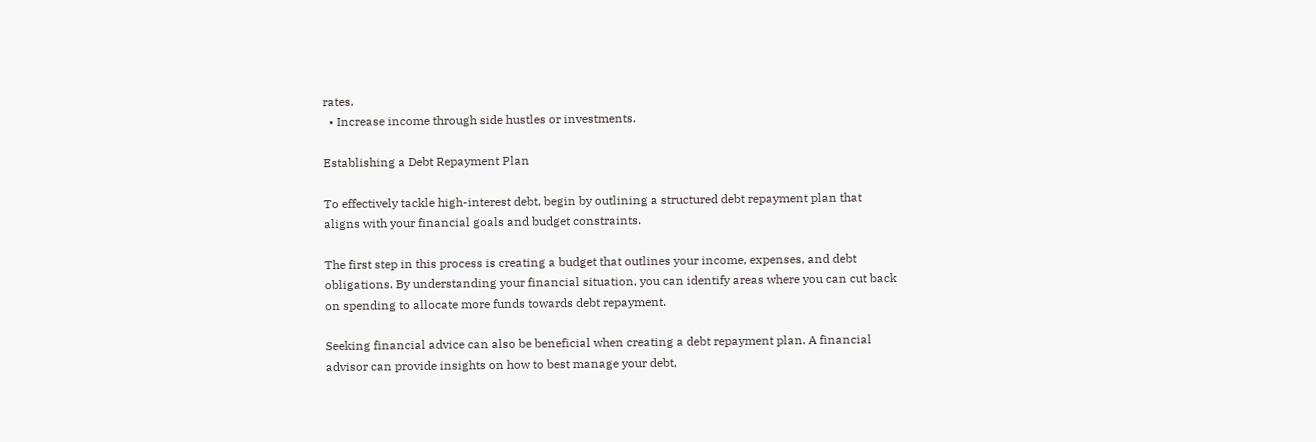rates.
  • Increase income through side hustles or investments.

Establishing a Debt Repayment Plan

To effectively tackle high-interest debt, begin by outlining a structured debt repayment plan that aligns with your financial goals and budget constraints.

The first step in this process is creating a budget that outlines your income, expenses, and debt obligations. By understanding your financial situation, you can identify areas where you can cut back on spending to allocate more funds towards debt repayment.

Seeking financial advice can also be beneficial when creating a debt repayment plan. A financial advisor can provide insights on how to best manage your debt,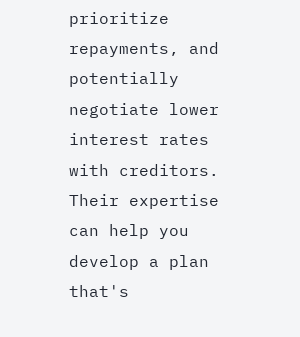prioritize repayments, and potentially negotiate lower interest rates with creditors. Their expertise can help you develop a plan that's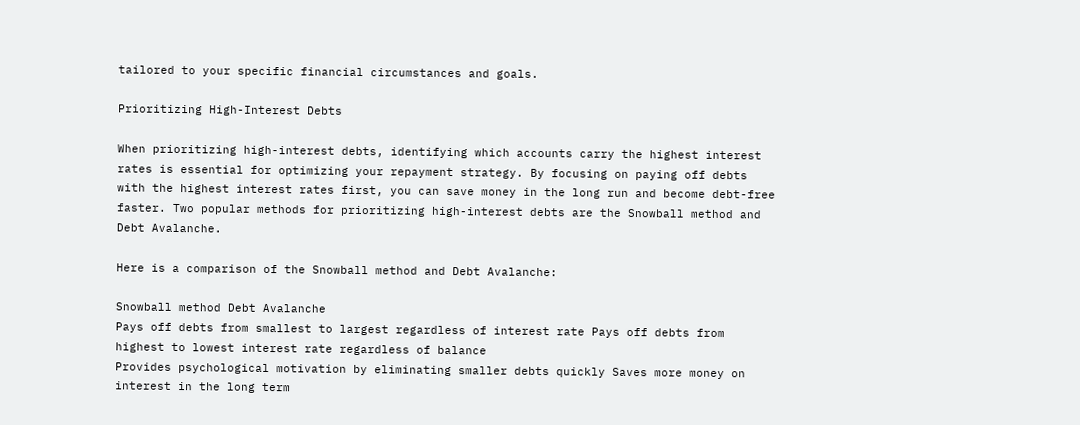tailored to your specific financial circumstances and goals.

Prioritizing High-Interest Debts

When prioritizing high-interest debts, identifying which accounts carry the highest interest rates is essential for optimizing your repayment strategy. By focusing on paying off debts with the highest interest rates first, you can save money in the long run and become debt-free faster. Two popular methods for prioritizing high-interest debts are the Snowball method and Debt Avalanche.

Here is a comparison of the Snowball method and Debt Avalanche:

Snowball method Debt Avalanche
Pays off debts from smallest to largest regardless of interest rate Pays off debts from highest to lowest interest rate regardless of balance
Provides psychological motivation by eliminating smaller debts quickly Saves more money on interest in the long term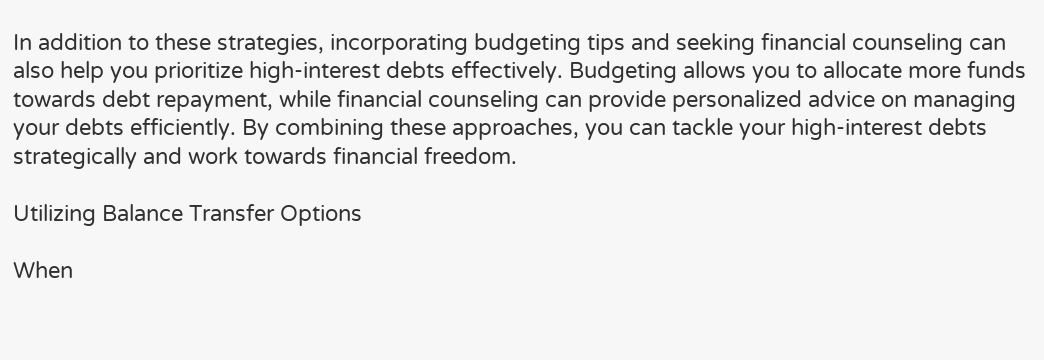In addition to these strategies, incorporating budgeting tips and seeking financial counseling can also help you prioritize high-interest debts effectively. Budgeting allows you to allocate more funds towards debt repayment, while financial counseling can provide personalized advice on managing your debts efficiently. By combining these approaches, you can tackle your high-interest debts strategically and work towards financial freedom.

Utilizing Balance Transfer Options

When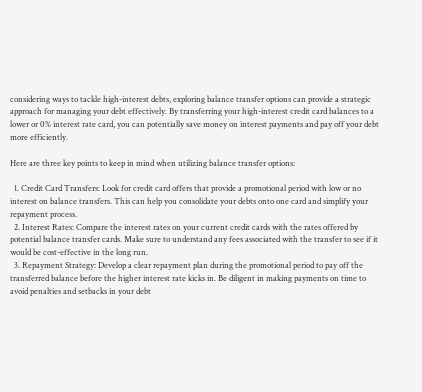considering ways to tackle high-interest debts, exploring balance transfer options can provide a strategic approach for managing your debt effectively. By transferring your high-interest credit card balances to a lower or 0% interest rate card, you can potentially save money on interest payments and pay off your debt more efficiently.

Here are three key points to keep in mind when utilizing balance transfer options:

  1. Credit Card Transfers: Look for credit card offers that provide a promotional period with low or no interest on balance transfers. This can help you consolidate your debts onto one card and simplify your repayment process.
  2. Interest Rates: Compare the interest rates on your current credit cards with the rates offered by potential balance transfer cards. Make sure to understand any fees associated with the transfer to see if it would be cost-effective in the long run.
  3. Repayment Strategy: Develop a clear repayment plan during the promotional period to pay off the transferred balance before the higher interest rate kicks in. Be diligent in making payments on time to avoid penalties and setbacks in your debt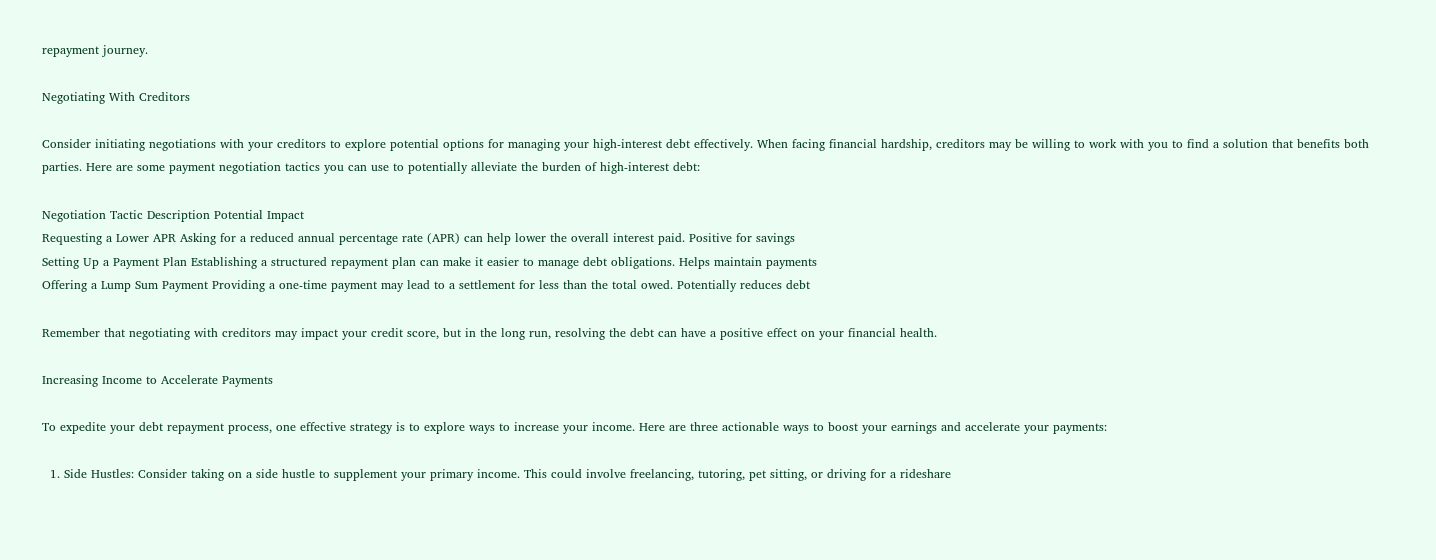repayment journey.

Negotiating With Creditors

Consider initiating negotiations with your creditors to explore potential options for managing your high-interest debt effectively. When facing financial hardship, creditors may be willing to work with you to find a solution that benefits both parties. Here are some payment negotiation tactics you can use to potentially alleviate the burden of high-interest debt:

Negotiation Tactic Description Potential Impact
Requesting a Lower APR Asking for a reduced annual percentage rate (APR) can help lower the overall interest paid. Positive for savings
Setting Up a Payment Plan Establishing a structured repayment plan can make it easier to manage debt obligations. Helps maintain payments
Offering a Lump Sum Payment Providing a one-time payment may lead to a settlement for less than the total owed. Potentially reduces debt

Remember that negotiating with creditors may impact your credit score, but in the long run, resolving the debt can have a positive effect on your financial health.

Increasing Income to Accelerate Payments

To expedite your debt repayment process, one effective strategy is to explore ways to increase your income. Here are three actionable ways to boost your earnings and accelerate your payments:

  1. Side Hustles: Consider taking on a side hustle to supplement your primary income. This could involve freelancing, tutoring, pet sitting, or driving for a rideshare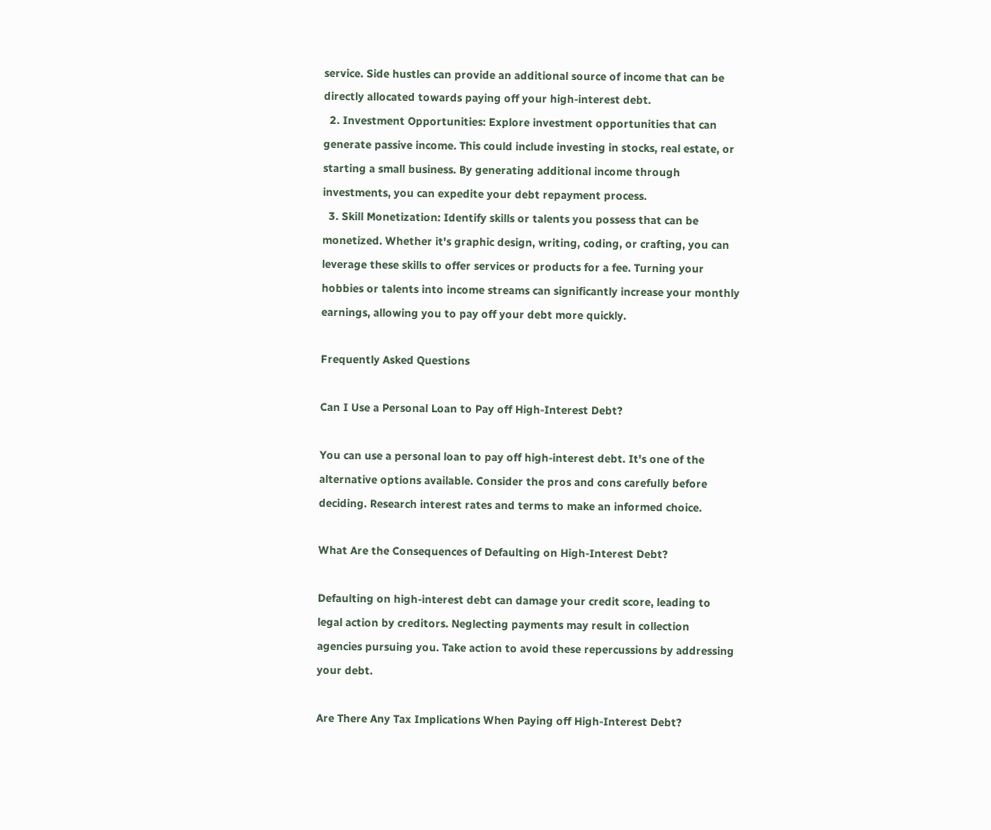service. Side hustles can provide an additional source of income that can be directly allocated towards paying off your high-interest debt.
  2. Investment Opportunities: Explore investment opportunities that can generate passive income. This could include investing in stocks, real estate, or starting a small business. By generating additional income through investments, you can expedite your debt repayment process.
  3. Skill Monetization: Identify skills or talents you possess that can be monetized. Whether it's graphic design, writing, coding, or crafting, you can leverage these skills to offer services or products for a fee. Turning your hobbies or talents into income streams can significantly increase your monthly earnings, allowing you to pay off your debt more quickly.

Frequently Asked Questions

Can I Use a Personal Loan to Pay off High-Interest Debt?

You can use a personal loan to pay off high-interest debt. It's one of the alternative options available. Consider the pros and cons carefully before deciding. Research interest rates and terms to make an informed choice.

What Are the Consequences of Defaulting on High-Interest Debt?

Defaulting on high-interest debt can damage your credit score, leading to legal action by creditors. Neglecting payments may result in collection agencies pursuing you. Take action to avoid these repercussions by addressing your debt.

Are There Any Tax Implications When Paying off High-Interest Debt?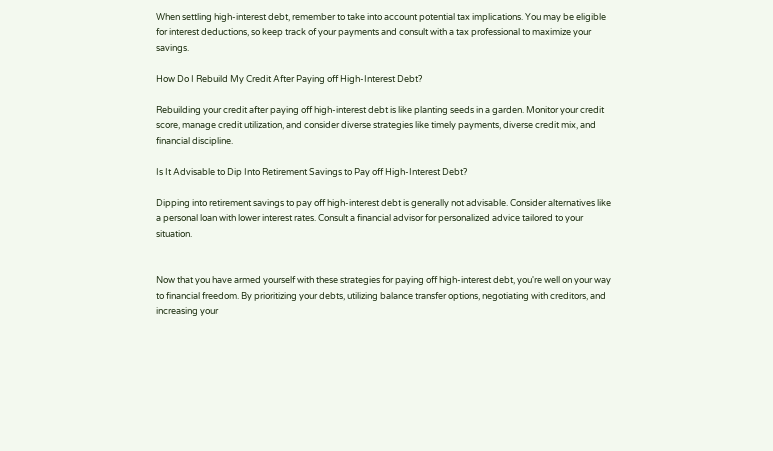When settling high-interest debt, remember to take into account potential tax implications. You may be eligible for interest deductions, so keep track of your payments and consult with a tax professional to maximize your savings.

How Do I Rebuild My Credit After Paying off High-Interest Debt?

Rebuilding your credit after paying off high-interest debt is like planting seeds in a garden. Monitor your credit score, manage credit utilization, and consider diverse strategies like timely payments, diverse credit mix, and financial discipline.

Is It Advisable to Dip Into Retirement Savings to Pay off High-Interest Debt?

Dipping into retirement savings to pay off high-interest debt is generally not advisable. Consider alternatives like a personal loan with lower interest rates. Consult a financial advisor for personalized advice tailored to your situation.


Now that you have armed yourself with these strategies for paying off high-interest debt, you're well on your way to financial freedom. By prioritizing your debts, utilizing balance transfer options, negotiating with creditors, and increasing your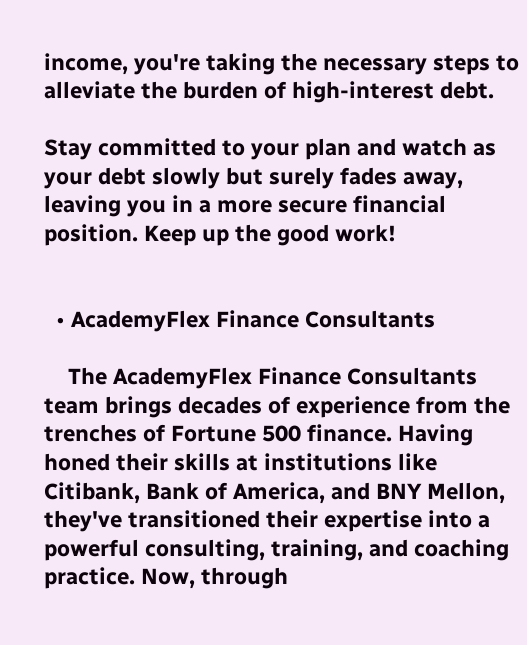income, you're taking the necessary steps to alleviate the burden of high-interest debt.

Stay committed to your plan and watch as your debt slowly but surely fades away, leaving you in a more secure financial position. Keep up the good work!


  • AcademyFlex Finance Consultants

    The AcademyFlex Finance Consultants team brings decades of experience from the trenches of Fortune 500 finance. Having honed their skills at institutions like Citibank, Bank of America, and BNY Mellon, they've transitioned their expertise into a powerful consulting, training, and coaching practice. Now, through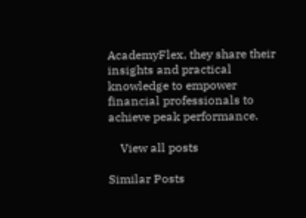AcademyFlex, they share their insights and practical knowledge to empower financial professionals to achieve peak performance.

    View all posts

Similar Posts